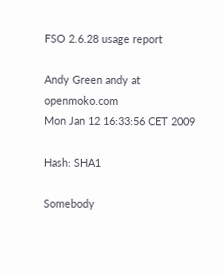FSO 2.6.28 usage report

Andy Green andy at openmoko.com
Mon Jan 12 16:33:56 CET 2009

Hash: SHA1

Somebody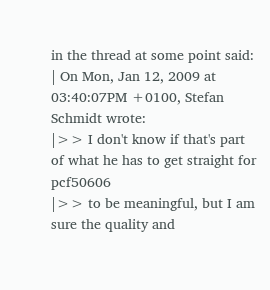in the thread at some point said:
| On Mon, Jan 12, 2009 at 03:40:07PM +0100, Stefan Schmidt wrote:
|>> I don't know if that's part of what he has to get straight for pcf50606
|>> to be meaningful, but I am sure the quality and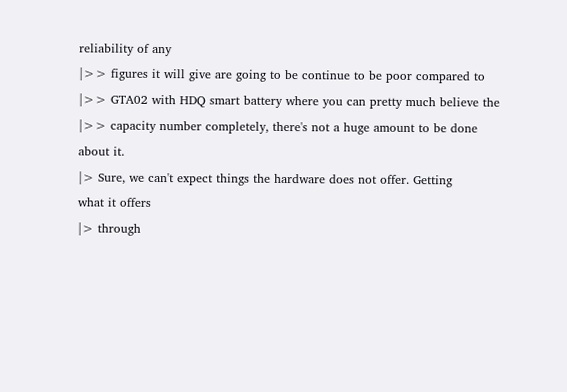reliability of any
|>> figures it will give are going to be continue to be poor compared to
|>> GTA02 with HDQ smart battery where you can pretty much believe the
|>> capacity number completely, there's not a huge amount to be done
about it.
|> Sure, we can't expect things the hardware does not offer. Getting
what it offers
|> through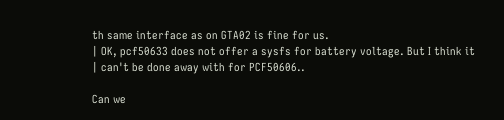th same interface as on GTA02 is fine for us.
| OK, pcf50633 does not offer a sysfs for battery voltage. But I think it
| can't be done away with for PCF50606..

Can we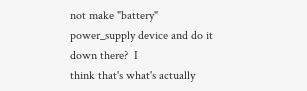not make "battery" power_supply device and do it down there?  I
think that's what's actually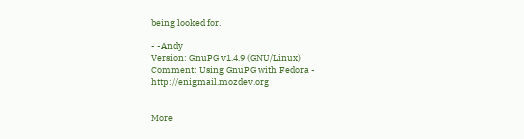being looked for.

- -Andy
Version: GnuPG v1.4.9 (GNU/Linux)
Comment: Using GnuPG with Fedora - http://enigmail.mozdev.org


More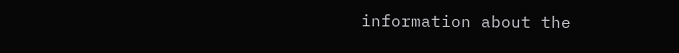information about the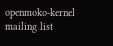openmoko-kernel mailing list